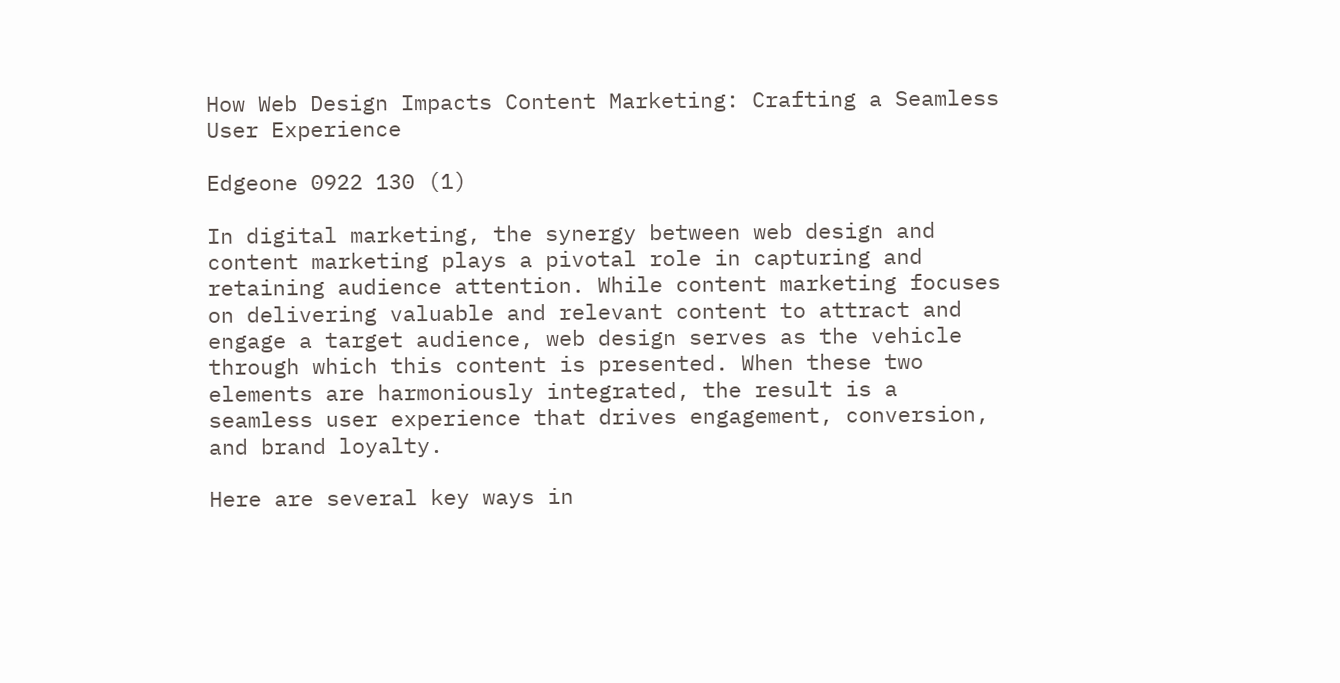How Web Design Impacts Content Marketing: Crafting a Seamless User Experience

Edgeone 0922 130 (1)

In digital marketing, the synergy between web design and content marketing plays a pivotal role in capturing and retaining audience attention. While content marketing focuses on delivering valuable and relevant content to attract and engage a target audience, web design serves as the vehicle through which this content is presented. When these two elements are harmoniously integrated, the result is a seamless user experience that drives engagement, conversion, and brand loyalty.

Here are several key ways in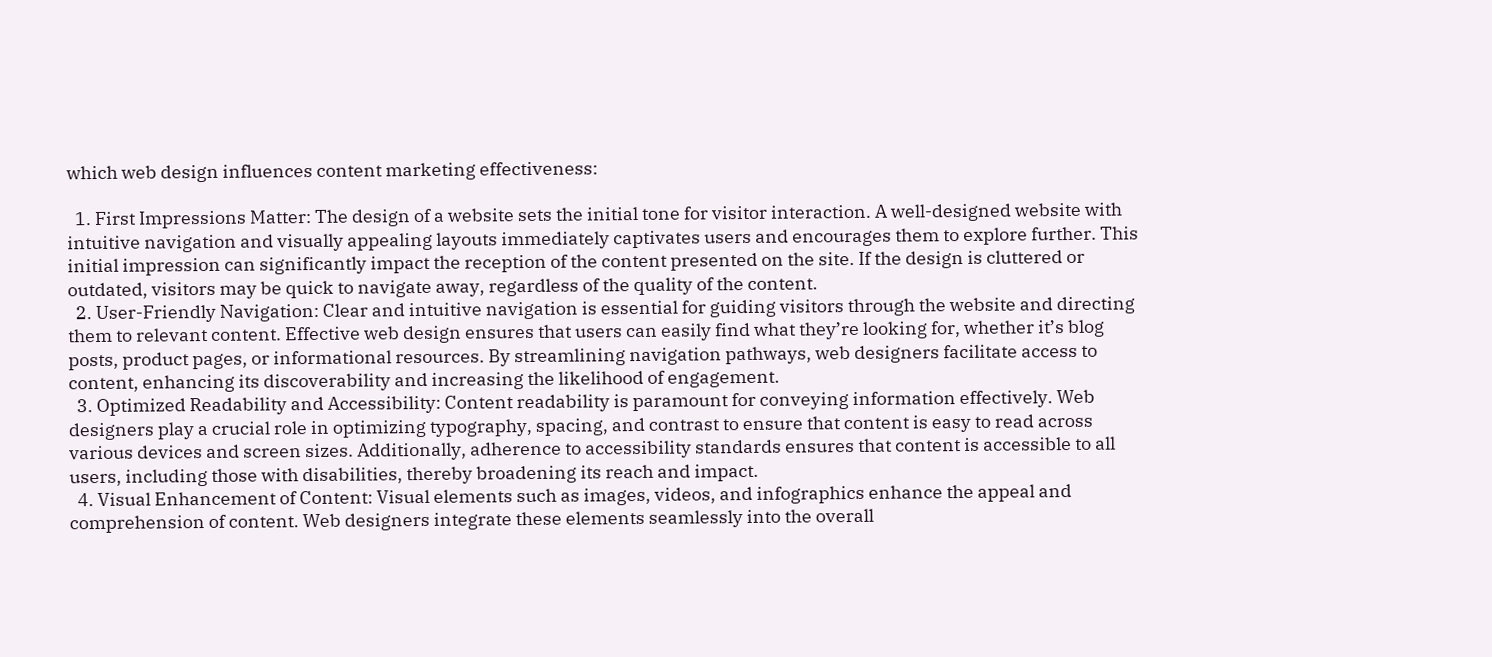which web design influences content marketing effectiveness:

  1. First Impressions Matter: The design of a website sets the initial tone for visitor interaction. A well-designed website with intuitive navigation and visually appealing layouts immediately captivates users and encourages them to explore further. This initial impression can significantly impact the reception of the content presented on the site. If the design is cluttered or outdated, visitors may be quick to navigate away, regardless of the quality of the content.
  2. User-Friendly Navigation: Clear and intuitive navigation is essential for guiding visitors through the website and directing them to relevant content. Effective web design ensures that users can easily find what they’re looking for, whether it’s blog posts, product pages, or informational resources. By streamlining navigation pathways, web designers facilitate access to content, enhancing its discoverability and increasing the likelihood of engagement.
  3. Optimized Readability and Accessibility: Content readability is paramount for conveying information effectively. Web designers play a crucial role in optimizing typography, spacing, and contrast to ensure that content is easy to read across various devices and screen sizes. Additionally, adherence to accessibility standards ensures that content is accessible to all users, including those with disabilities, thereby broadening its reach and impact.
  4. Visual Enhancement of Content: Visual elements such as images, videos, and infographics enhance the appeal and comprehension of content. Web designers integrate these elements seamlessly into the overall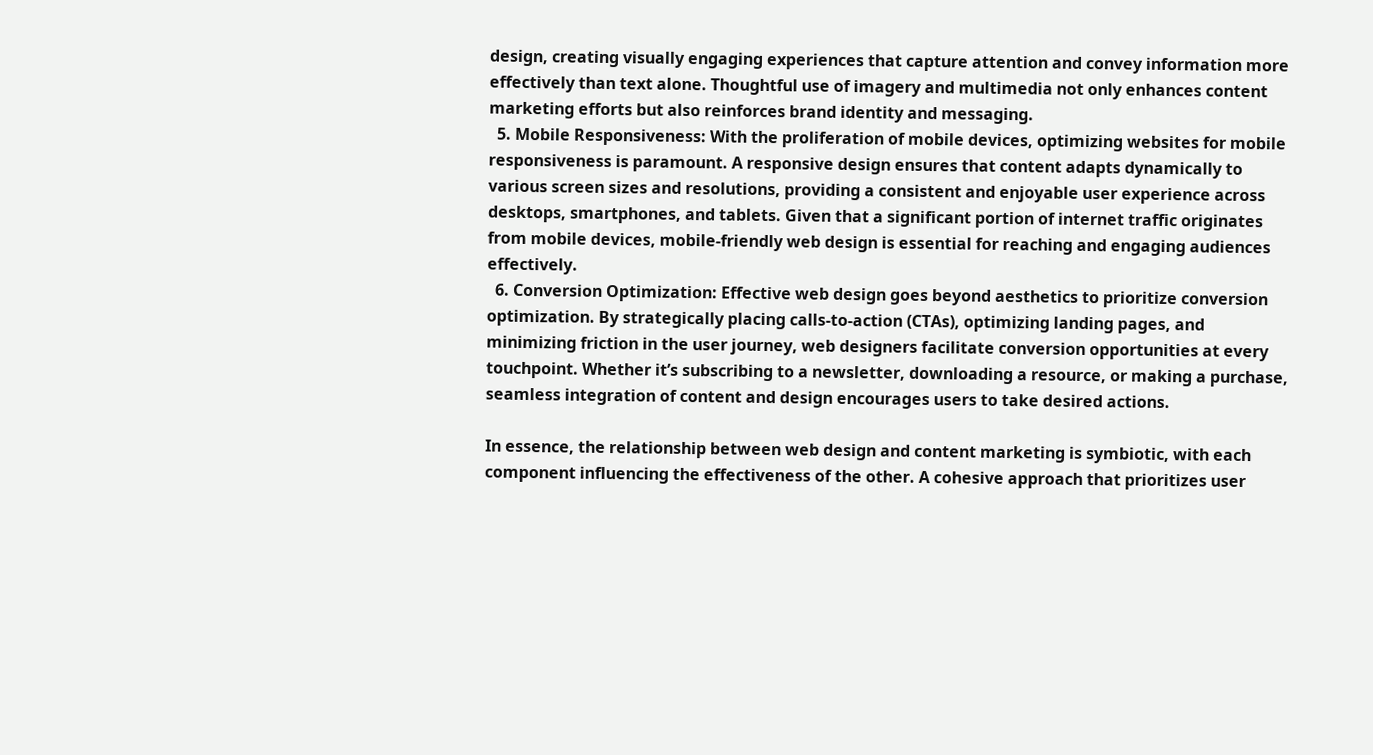design, creating visually engaging experiences that capture attention and convey information more effectively than text alone. Thoughtful use of imagery and multimedia not only enhances content marketing efforts but also reinforces brand identity and messaging.
  5. Mobile Responsiveness: With the proliferation of mobile devices, optimizing websites for mobile responsiveness is paramount. A responsive design ensures that content adapts dynamically to various screen sizes and resolutions, providing a consistent and enjoyable user experience across desktops, smartphones, and tablets. Given that a significant portion of internet traffic originates from mobile devices, mobile-friendly web design is essential for reaching and engaging audiences effectively.
  6. Conversion Optimization: Effective web design goes beyond aesthetics to prioritize conversion optimization. By strategically placing calls-to-action (CTAs), optimizing landing pages, and minimizing friction in the user journey, web designers facilitate conversion opportunities at every touchpoint. Whether it’s subscribing to a newsletter, downloading a resource, or making a purchase, seamless integration of content and design encourages users to take desired actions.

In essence, the relationship between web design and content marketing is symbiotic, with each component influencing the effectiveness of the other. A cohesive approach that prioritizes user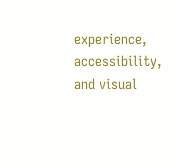experience, accessibility, and visual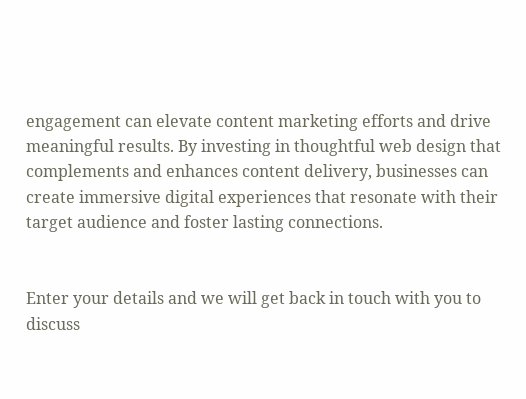engagement can elevate content marketing efforts and drive meaningful results. By investing in thoughtful web design that complements and enhances content delivery, businesses can create immersive digital experiences that resonate with their target audience and foster lasting connections.


Enter your details and we will get back in touch with you to discuss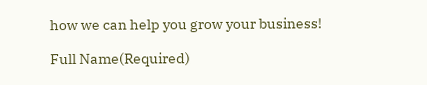how we can help you grow your business!

Full Name(Required)